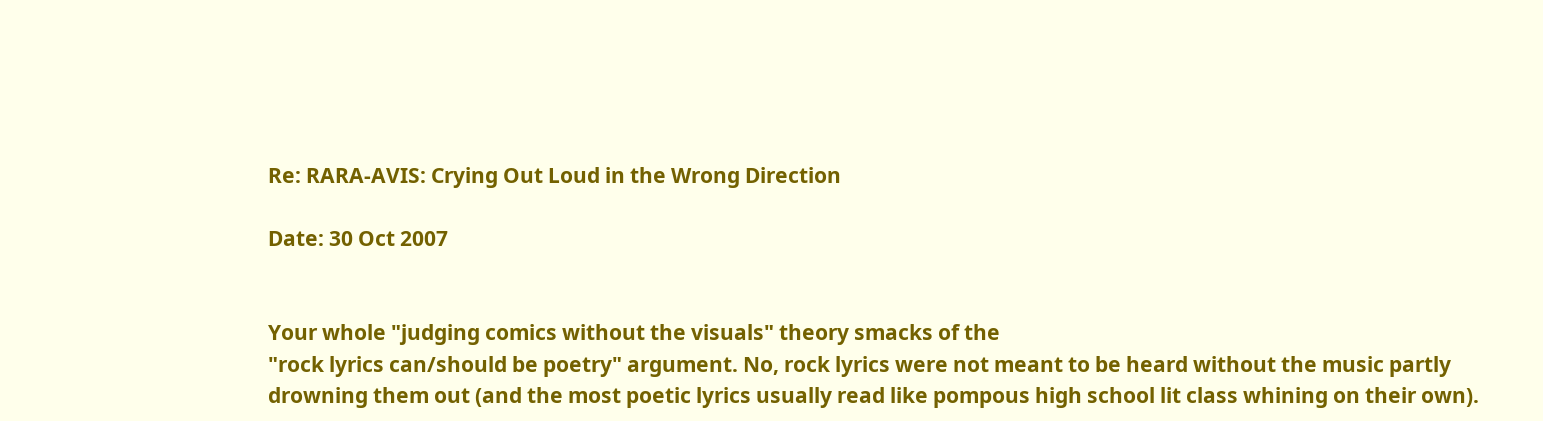Re: RARA-AVIS: Crying Out Loud in the Wrong Direction

Date: 30 Oct 2007


Your whole "judging comics without the visuals" theory smacks of the
"rock lyrics can/should be poetry" argument. No, rock lyrics were not meant to be heard without the music partly drowning them out (and the most poetic lyrics usually read like pompous high school lit class whining on their own).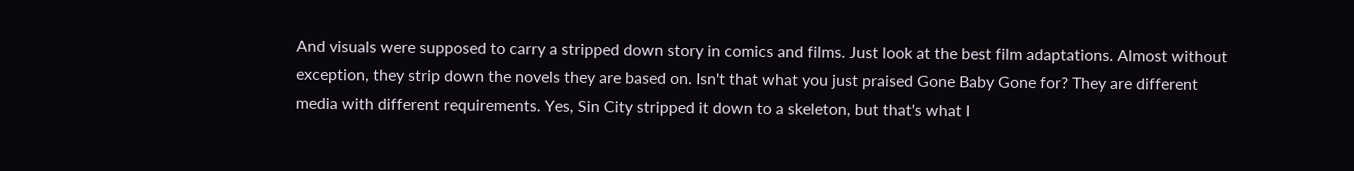And visuals were supposed to carry a stripped down story in comics and films. Just look at the best film adaptations. Almost without exception, they strip down the novels they are based on. Isn't that what you just praised Gone Baby Gone for? They are different media with different requirements. Yes, Sin City stripped it down to a skeleton, but that's what I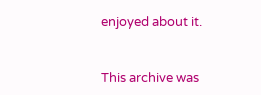enjoyed about it.


This archive was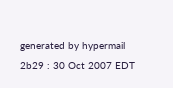generated by hypermail 2b29 : 30 Oct 2007 EDT